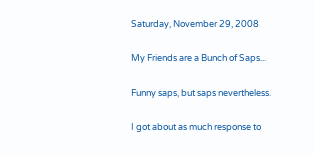Saturday, November 29, 2008

My Friends are a Bunch of Saps...

Funny saps, but saps nevertheless.

I got about as much response to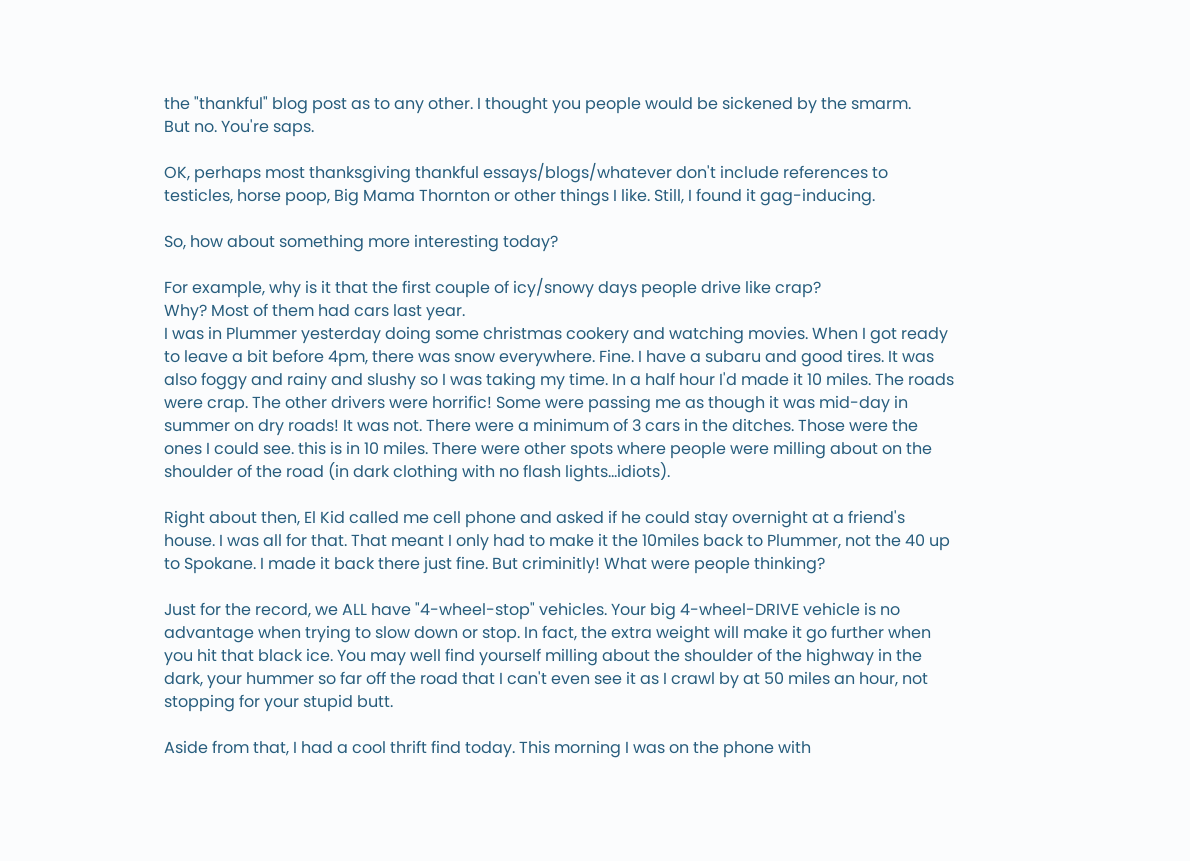the "thankful" blog post as to any other. I thought you people would be sickened by the smarm.
But no. You're saps.

OK, perhaps most thanksgiving thankful essays/blogs/whatever don't include references to testicles, horse poop, Big Mama Thornton or other things I like. Still, I found it gag-inducing.

So, how about something more interesting today?

For example, why is it that the first couple of icy/snowy days people drive like crap?
Why? Most of them had cars last year.
I was in Plummer yesterday doing some christmas cookery and watching movies. When I got ready to leave a bit before 4pm, there was snow everywhere. Fine. I have a subaru and good tires. It was also foggy and rainy and slushy so I was taking my time. In a half hour I'd made it 10 miles. The roads were crap. The other drivers were horrific! Some were passing me as though it was mid-day in summer on dry roads! It was not. There were a minimum of 3 cars in the ditches. Those were the ones I could see. this is in 10 miles. There were other spots where people were milling about on the shoulder of the road (in dark clothing with no flash lights...idiots).

Right about then, El Kid called me cell phone and asked if he could stay overnight at a friend's house. I was all for that. That meant I only had to make it the 10miles back to Plummer, not the 40 up to Spokane. I made it back there just fine. But criminitly! What were people thinking?

Just for the record, we ALL have "4-wheel-stop" vehicles. Your big 4-wheel-DRIVE vehicle is no advantage when trying to slow down or stop. In fact, the extra weight will make it go further when you hit that black ice. You may well find yourself milling about the shoulder of the highway in the dark, your hummer so far off the road that I can't even see it as I crawl by at 50 miles an hour, not stopping for your stupid butt.

Aside from that, I had a cool thrift find today. This morning I was on the phone with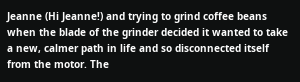Jeanne (Hi Jeanne!) and trying to grind coffee beans when the blade of the grinder decided it wanted to take a new, calmer path in life and so disconnected itself from the motor. The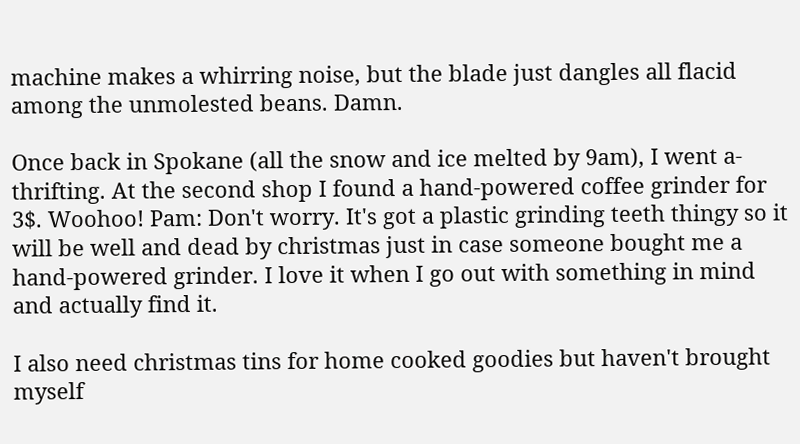machine makes a whirring noise, but the blade just dangles all flacid among the unmolested beans. Damn.

Once back in Spokane (all the snow and ice melted by 9am), I went a-thrifting. At the second shop I found a hand-powered coffee grinder for 3$. Woohoo! Pam: Don't worry. It's got a plastic grinding teeth thingy so it will be well and dead by christmas just in case someone bought me a hand-powered grinder. I love it when I go out with something in mind and actually find it.

I also need christmas tins for home cooked goodies but haven't brought myself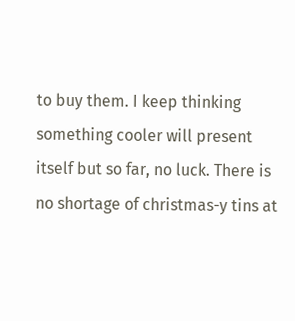to buy them. I keep thinking something cooler will present itself but so far, no luck. There is no shortage of christmas-y tins at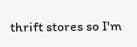thrift stores so I'm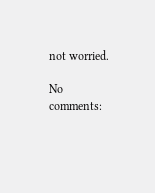not worried.

No comments: